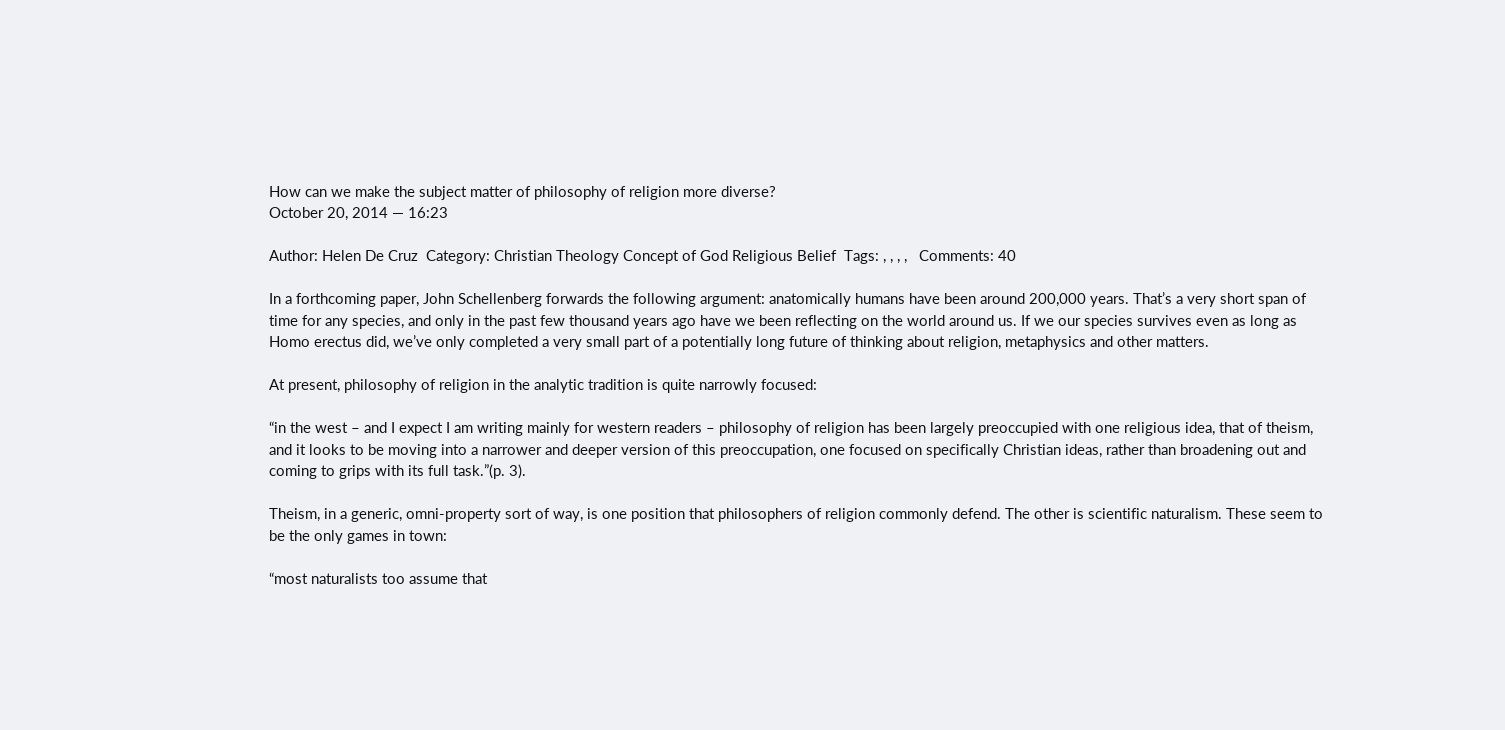How can we make the subject matter of philosophy of religion more diverse?
October 20, 2014 — 16:23

Author: Helen De Cruz  Category: Christian Theology Concept of God Religious Belief  Tags: , , , ,   Comments: 40

In a forthcoming paper, John Schellenberg forwards the following argument: anatomically humans have been around 200,000 years. That’s a very short span of time for any species, and only in the past few thousand years ago have we been reflecting on the world around us. If we our species survives even as long as Homo erectus did, we’ve only completed a very small part of a potentially long future of thinking about religion, metaphysics and other matters.

At present, philosophy of religion in the analytic tradition is quite narrowly focused:

“in the west – and I expect I am writing mainly for western readers – philosophy of religion has been largely preoccupied with one religious idea, that of theism, and it looks to be moving into a narrower and deeper version of this preoccupation, one focused on specifically Christian ideas, rather than broadening out and coming to grips with its full task.”(p. 3).

Theism, in a generic, omni-property sort of way, is one position that philosophers of religion commonly defend. The other is scientific naturalism. These seem to be the only games in town:

“most naturalists too assume that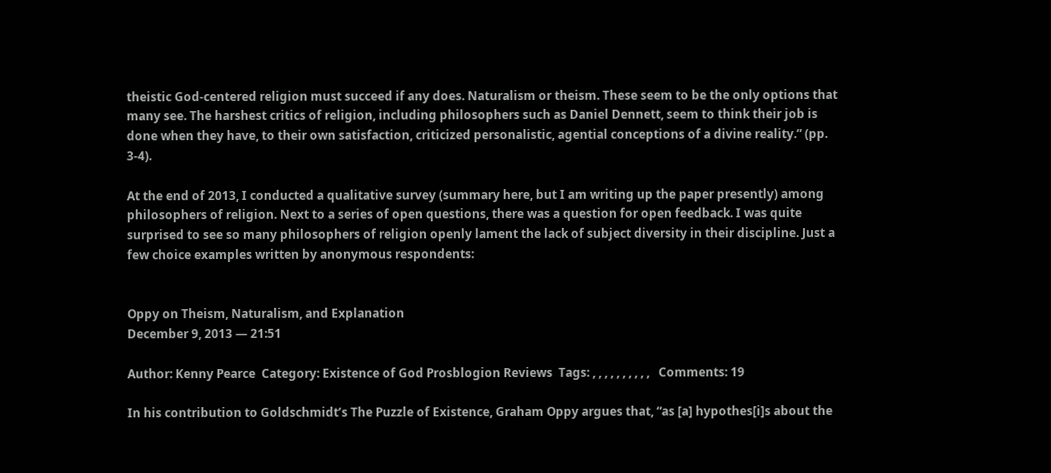theistic God-centered religion must succeed if any does. Naturalism or theism. These seem to be the only options that many see. The harshest critics of religion, including philosophers such as Daniel Dennett, seem to think their job is done when they have, to their own satisfaction, criticized personalistic, agential conceptions of a divine reality.” (pp. 3-4).

At the end of 2013, I conducted a qualitative survey (summary here, but I am writing up the paper presently) among philosophers of religion. Next to a series of open questions, there was a question for open feedback. I was quite surprised to see so many philosophers of religion openly lament the lack of subject diversity in their discipline. Just a few choice examples written by anonymous respondents:


Oppy on Theism, Naturalism, and Explanation
December 9, 2013 — 21:51

Author: Kenny Pearce  Category: Existence of God Prosblogion Reviews  Tags: , , , , , , , , , ,   Comments: 19

In his contribution to Goldschmidt’s The Puzzle of Existence, Graham Oppy argues that, “as [a] hypothes[i]s about the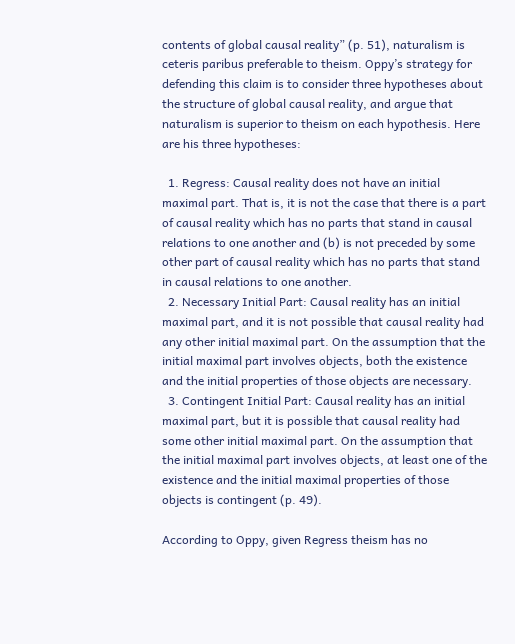contents of global causal reality” (p. 51), naturalism is ceteris paribus preferable to theism. Oppy’s strategy for defending this claim is to consider three hypotheses about the structure of global causal reality, and argue that naturalism is superior to theism on each hypothesis. Here are his three hypotheses:

  1. Regress: Causal reality does not have an initial maximal part. That is, it is not the case that there is a part of causal reality which has no parts that stand in causal relations to one another and (b) is not preceded by some other part of causal reality which has no parts that stand in causal relations to one another.
  2. Necessary Initial Part: Causal reality has an initial maximal part, and it is not possible that causal reality had any other initial maximal part. On the assumption that the initial maximal part involves objects, both the existence and the initial properties of those objects are necessary.
  3. Contingent Initial Part: Causal reality has an initial maximal part, but it is possible that causal reality had some other initial maximal part. On the assumption that the initial maximal part involves objects, at least one of the existence and the initial maximal properties of those objects is contingent (p. 49).

According to Oppy, given Regress theism has no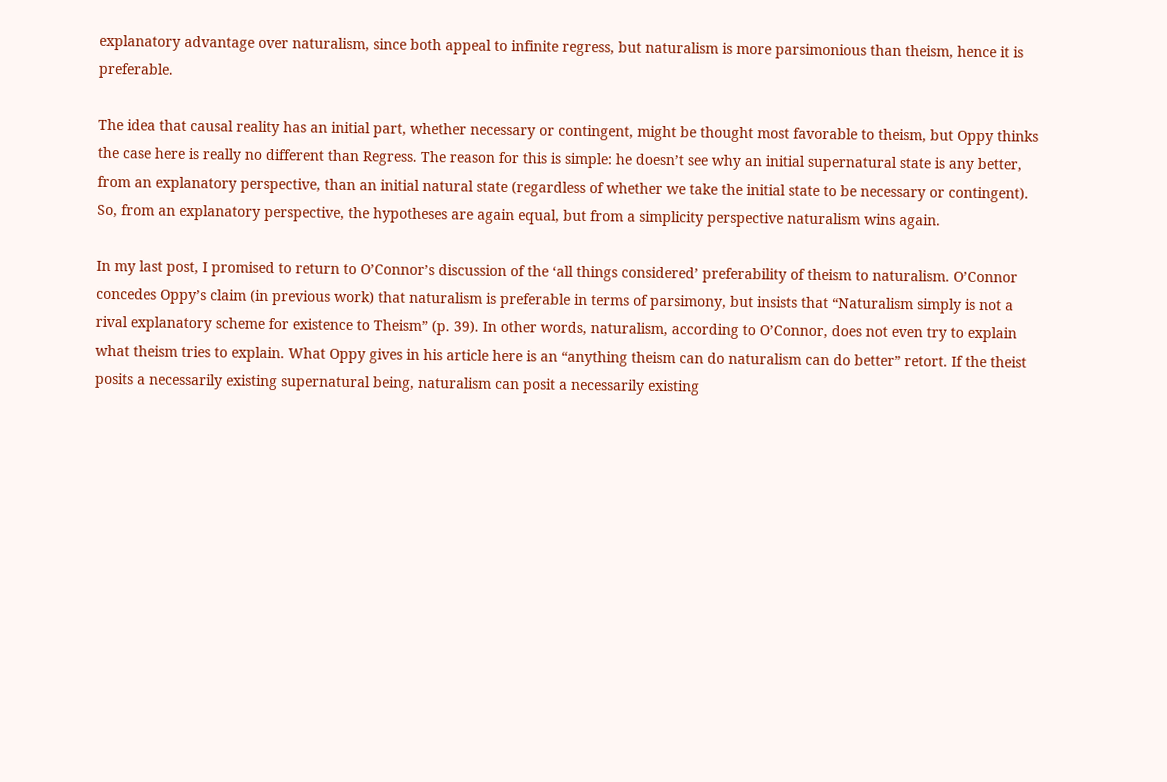explanatory advantage over naturalism, since both appeal to infinite regress, but naturalism is more parsimonious than theism, hence it is preferable.

The idea that causal reality has an initial part, whether necessary or contingent, might be thought most favorable to theism, but Oppy thinks the case here is really no different than Regress. The reason for this is simple: he doesn’t see why an initial supernatural state is any better, from an explanatory perspective, than an initial natural state (regardless of whether we take the initial state to be necessary or contingent). So, from an explanatory perspective, the hypotheses are again equal, but from a simplicity perspective naturalism wins again.

In my last post, I promised to return to O’Connor’s discussion of the ‘all things considered’ preferability of theism to naturalism. O’Connor concedes Oppy’s claim (in previous work) that naturalism is preferable in terms of parsimony, but insists that “Naturalism simply is not a rival explanatory scheme for existence to Theism” (p. 39). In other words, naturalism, according to O’Connor, does not even try to explain what theism tries to explain. What Oppy gives in his article here is an “anything theism can do naturalism can do better” retort. If the theist posits a necessarily existing supernatural being, naturalism can posit a necessarily existing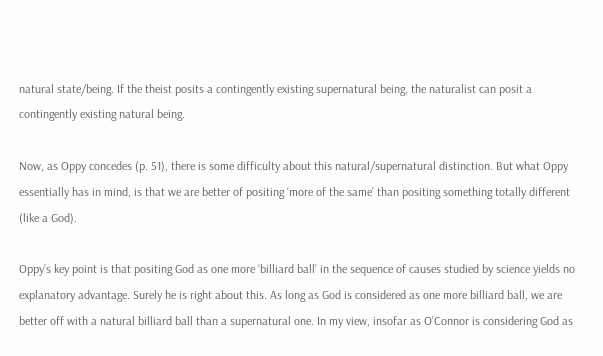natural state/being. If the theist posits a contingently existing supernatural being, the naturalist can posit a contingently existing natural being.

Now, as Oppy concedes (p. 51), there is some difficulty about this natural/supernatural distinction. But what Oppy essentially has in mind, is that we are better of positing ‘more of the same’ than positing something totally different (like a God).

Oppy’s key point is that positing God as one more ‘billiard ball’ in the sequence of causes studied by science yields no explanatory advantage. Surely he is right about this. As long as God is considered as one more billiard ball, we are better off with a natural billiard ball than a supernatural one. In my view, insofar as O’Connor is considering God as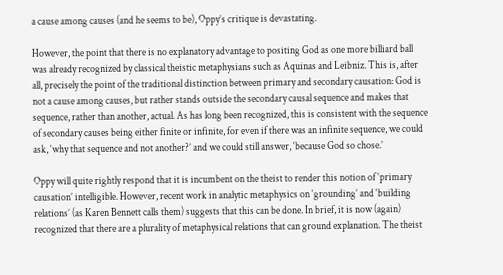a cause among causes (and he seems to be), Oppy’s critique is devastating.

However, the point that there is no explanatory advantage to positing God as one more billiard ball was already recognized by classical theistic metaphysians such as Aquinas and Leibniz. This is, after all, precisely the point of the traditional distinction between primary and secondary causation: God is not a cause among causes, but rather stands outside the secondary causal sequence and makes that sequence, rather than another, actual. As has long been recognized, this is consistent with the sequence of secondary causes being either finite or infinite, for even if there was an infinite sequence, we could ask, ‘why that sequence and not another?’ and we could still answer, ‘because God so chose.’

Oppy will quite rightly respond that it is incumbent on the theist to render this notion of ‘primary causation’ intelligible. However, recent work in analytic metaphysics on ‘grounding’ and ‘building relations’ (as Karen Bennett calls them) suggests that this can be done. In brief, it is now (again) recognized that there are a plurality of metaphysical relations that can ground explanation. The theist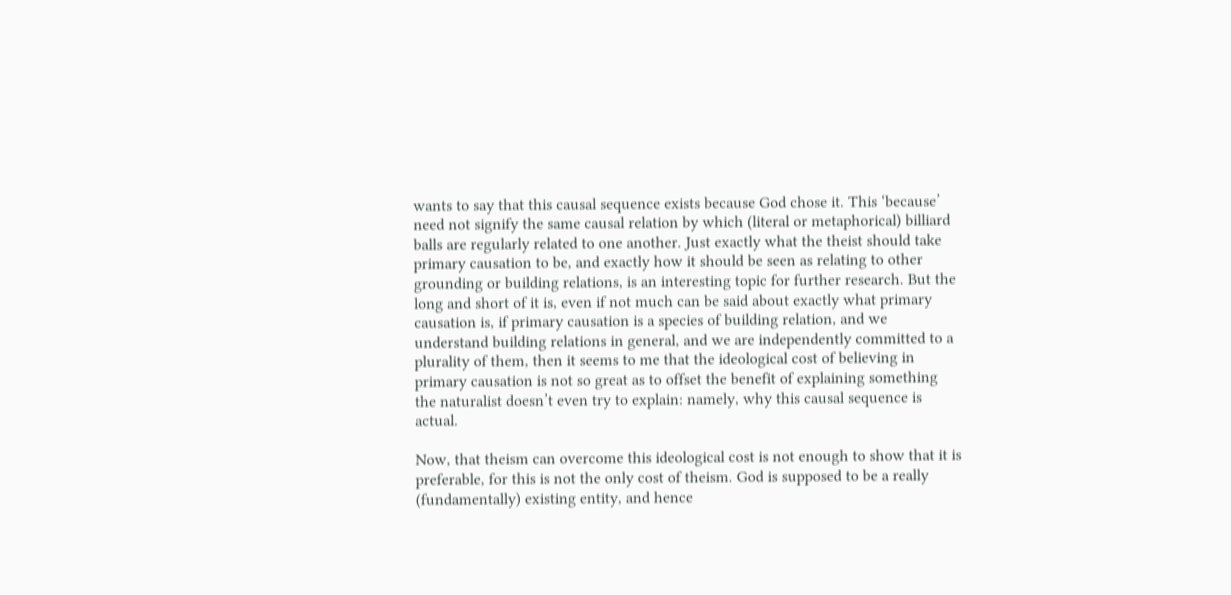wants to say that this causal sequence exists because God chose it. This ‘because’ need not signify the same causal relation by which (literal or metaphorical) billiard balls are regularly related to one another. Just exactly what the theist should take primary causation to be, and exactly how it should be seen as relating to other grounding or building relations, is an interesting topic for further research. But the long and short of it is, even if not much can be said about exactly what primary causation is, if primary causation is a species of building relation, and we understand building relations in general, and we are independently committed to a plurality of them, then it seems to me that the ideological cost of believing in primary causation is not so great as to offset the benefit of explaining something the naturalist doesn’t even try to explain: namely, why this causal sequence is actual.

Now, that theism can overcome this ideological cost is not enough to show that it is preferable, for this is not the only cost of theism. God is supposed to be a really (fundamentally) existing entity, and hence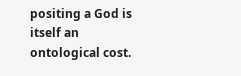positing a God is itself an ontological cost.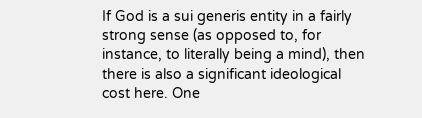If God is a sui generis entity in a fairly strong sense (as opposed to, for instance, to literally being a mind), then there is also a significant ideological cost here. One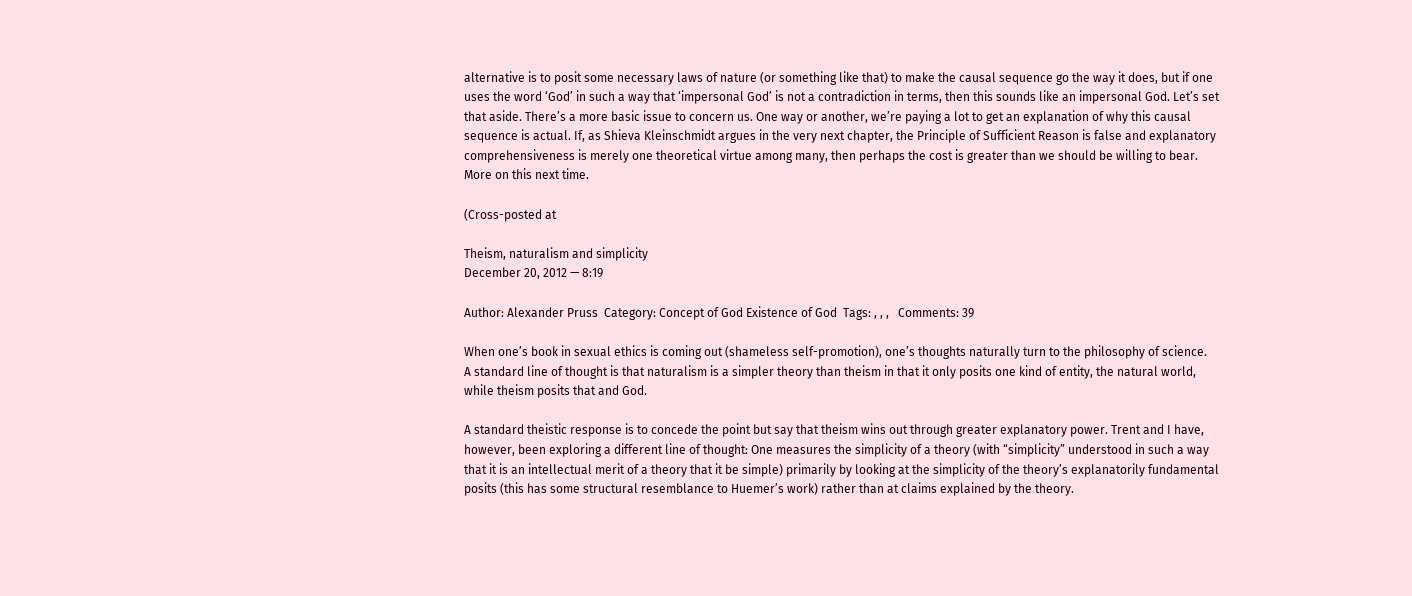alternative is to posit some necessary laws of nature (or something like that) to make the causal sequence go the way it does, but if one uses the word ‘God’ in such a way that ‘impersonal God’ is not a contradiction in terms, then this sounds like an impersonal God. Let’s set that aside. There’s a more basic issue to concern us. One way or another, we’re paying a lot to get an explanation of why this causal sequence is actual. If, as Shieva Kleinschmidt argues in the very next chapter, the Principle of Sufficient Reason is false and explanatory comprehensiveness is merely one theoretical virtue among many, then perhaps the cost is greater than we should be willing to bear. More on this next time.

(Cross-posted at

Theism, naturalism and simplicity
December 20, 2012 — 8:19

Author: Alexander Pruss  Category: Concept of God Existence of God  Tags: , , ,   Comments: 39

When one’s book in sexual ethics is coming out (shameless self-promotion), one’s thoughts naturally turn to the philosophy of science.  A standard line of thought is that naturalism is a simpler theory than theism in that it only posits one kind of entity, the natural world, while theism posits that and God.

A standard theistic response is to concede the point but say that theism wins out through greater explanatory power. Trent and I have, however, been exploring a different line of thought: One measures the simplicity of a theory (with “simplicity” understood in such a way that it is an intellectual merit of a theory that it be simple) primarily by looking at the simplicity of the theory’s explanatorily fundamental posits (this has some structural resemblance to Huemer’s work) rather than at claims explained by the theory.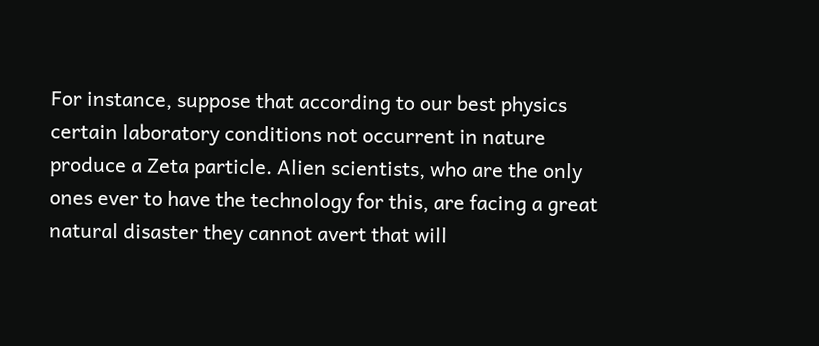For instance, suppose that according to our best physics certain laboratory conditions not occurrent in nature produce a Zeta particle. Alien scientists, who are the only ones ever to have the technology for this, are facing a great natural disaster they cannot avert that will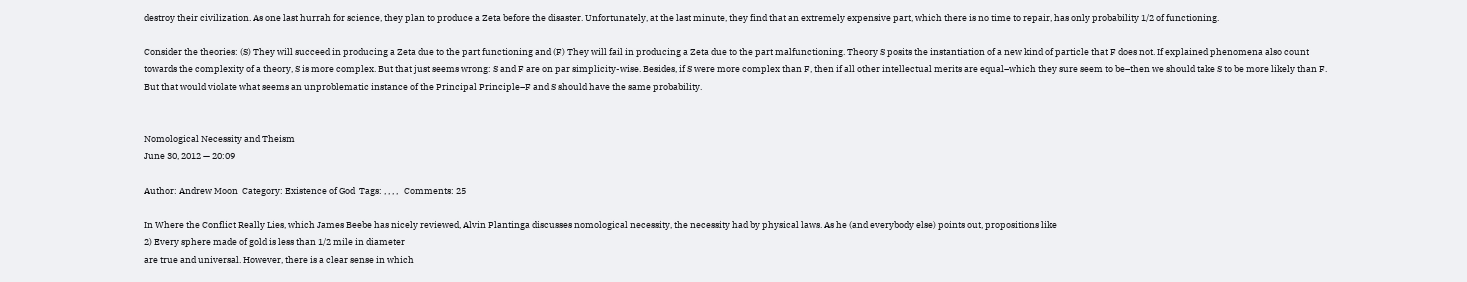destroy their civilization. As one last hurrah for science, they plan to produce a Zeta before the disaster. Unfortunately, at the last minute, they find that an extremely expensive part, which there is no time to repair, has only probability 1/2 of functioning.

Consider the theories: (S) They will succeed in producing a Zeta due to the part functioning and (F) They will fail in producing a Zeta due to the part malfunctioning. Theory S posits the instantiation of a new kind of particle that F does not. If explained phenomena also count towards the complexity of a theory, S is more complex. But that just seems wrong: S and F are on par simplicity-wise. Besides, if S were more complex than F, then if all other intellectual merits are equal–which they sure seem to be–then we should take S to be more likely than F. But that would violate what seems an unproblematic instance of the Principal Principle–F and S should have the same probability.


Nomological Necessity and Theism
June 30, 2012 — 20:09

Author: Andrew Moon  Category: Existence of God  Tags: , , , ,   Comments: 25

In Where the Conflict Really Lies, which James Beebe has nicely reviewed, Alvin Plantinga discusses nomological necessity, the necessity had by physical laws. As he (and everybody else) points out, propositions like
2) Every sphere made of gold is less than 1/2 mile in diameter
are true and universal. However, there is a clear sense in which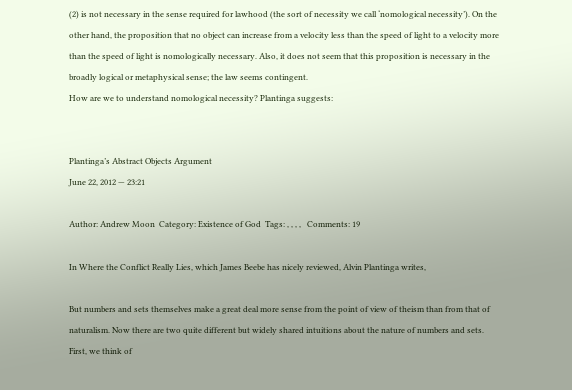(2) is not necessary in the sense required for lawhood (the sort of necessity we call ‘nomological necessity’). On the other hand, the proposition that no object can increase from a velocity less than the speed of light to a velocity more than the speed of light is nomologically necessary. Also, it does not seem that this proposition is necessary in the broadly logical or metaphysical sense; the law seems contingent.
How are we to understand nomological necessity? Plantinga suggests:


Plantinga’s Abstract Objects Argument
June 22, 2012 — 23:21

Author: Andrew Moon  Category: Existence of God  Tags: , , , ,   Comments: 19

In Where the Conflict Really Lies, which James Beebe has nicely reviewed, Alvin Plantinga writes,

But numbers and sets themselves make a great deal more sense from the point of view of theism than from that of naturalism. Now there are two quite different but widely shared intuitions about the nature of numbers and sets. First, we think of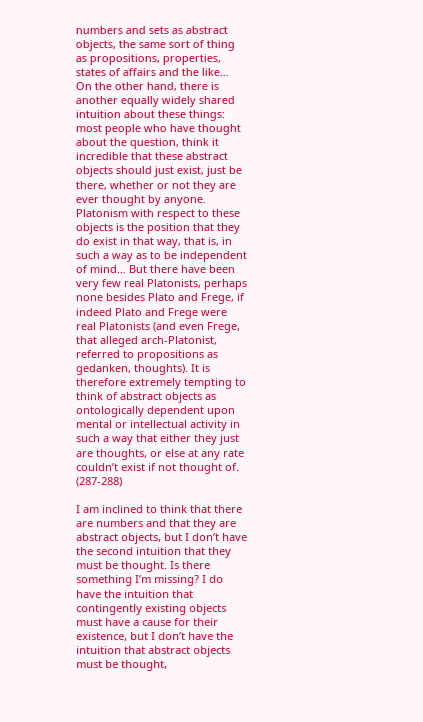numbers and sets as abstract objects, the same sort of thing as propositions, properties, states of affairs and the like… On the other hand, there is another equally widely shared intuition about these things: most people who have thought about the question, think it incredible that these abstract objects should just exist, just be there, whether or not they are ever thought by anyone. Platonism with respect to these objects is the position that they do exist in that way, that is, in such a way as to be independent of mind… But there have been very few real Platonists, perhaps none besides Plato and Frege, if indeed Plato and Frege were real Platonists (and even Frege, that alleged arch-Platonist, referred to propositions as gedanken, thoughts). It is therefore extremely tempting to think of abstract objects as ontologically dependent upon mental or intellectual activity in such a way that either they just are thoughts, or else at any rate couldn’t exist if not thought of. (287-288)

I am inclined to think that there are numbers and that they are abstract objects, but I don’t have the second intuition that they must be thought. Is there something I’m missing? I do have the intuition that contingently existing objects must have a cause for their existence, but I don’t have the intuition that abstract objects must be thought,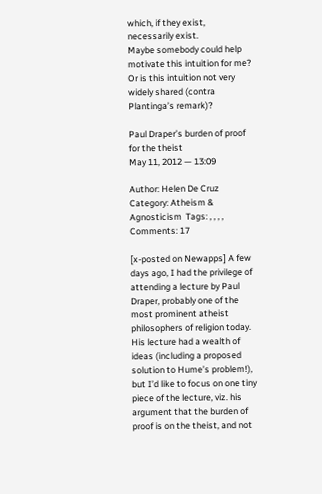which, if they exist, necessarily exist.
Maybe somebody could help motivate this intuition for me? Or is this intuition not very widely shared (contra Plantinga’s remark)?

Paul Draper’s burden of proof for the theist
May 11, 2012 — 13:09

Author: Helen De Cruz  Category: Atheism & Agnosticism  Tags: , , , ,   Comments: 17

[x-posted on Newapps] A few days ago, I had the privilege of attending a lecture by Paul Draper, probably one of the most prominent atheist philosophers of religion today. His lecture had a wealth of ideas (including a proposed solution to Hume’s problem!), but I’d like to focus on one tiny piece of the lecture, viz. his argument that the burden of proof is on the theist, and not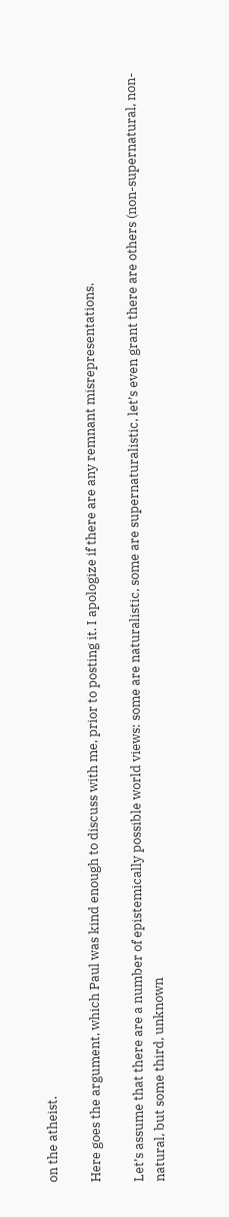on the atheist.

Here goes the argument, which Paul was kind enough to discuss with me, prior to posting it. I apologize if there are any remnant misrepresentations.

Let’s assume that there are a number of epistemically possible world views: some are naturalistic, some are supernaturalistic, let’s even grant there are others (non-supernatural, non-natural, but some third, unknown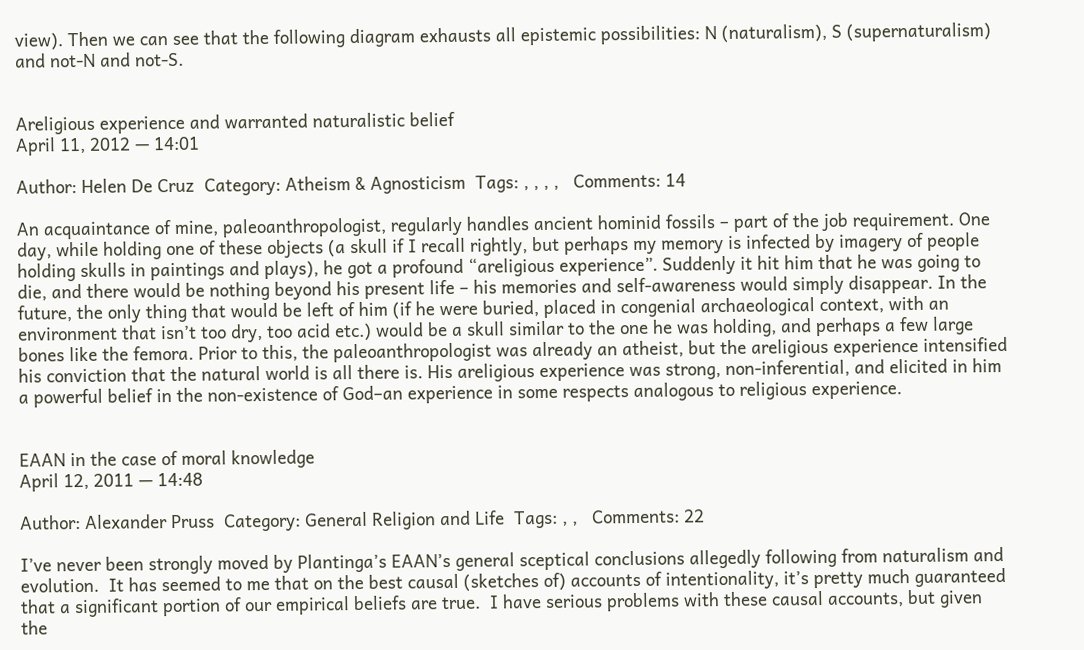view). Then we can see that the following diagram exhausts all epistemic possibilities: N (naturalism), S (supernaturalism) and not-N and not-S.


Areligious experience and warranted naturalistic belief
April 11, 2012 — 14:01

Author: Helen De Cruz  Category: Atheism & Agnosticism  Tags: , , , ,   Comments: 14

An acquaintance of mine, paleoanthropologist, regularly handles ancient hominid fossils – part of the job requirement. One day, while holding one of these objects (a skull if I recall rightly, but perhaps my memory is infected by imagery of people holding skulls in paintings and plays), he got a profound “areligious experience”. Suddenly it hit him that he was going to die, and there would be nothing beyond his present life – his memories and self-awareness would simply disappear. In the future, the only thing that would be left of him (if he were buried, placed in congenial archaeological context, with an environment that isn’t too dry, too acid etc.) would be a skull similar to the one he was holding, and perhaps a few large bones like the femora. Prior to this, the paleoanthropologist was already an atheist, but the areligious experience intensified his conviction that the natural world is all there is. His areligious experience was strong, non-inferential, and elicited in him a powerful belief in the non-existence of God–an experience in some respects analogous to religious experience.


EAAN in the case of moral knowledge
April 12, 2011 — 14:48

Author: Alexander Pruss  Category: General Religion and Life  Tags: , ,   Comments: 22

I’ve never been strongly moved by Plantinga’s EAAN’s general sceptical conclusions allegedly following from naturalism and evolution.  It has seemed to me that on the best causal (sketches of) accounts of intentionality, it’s pretty much guaranteed that a significant portion of our empirical beliefs are true.  I have serious problems with these causal accounts, but given the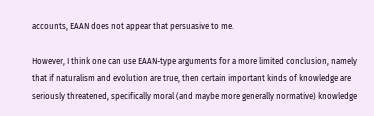accounts, EAAN does not appear that persuasive to me.

However, I think one can use EAAN-type arguments for a more limited conclusion, namely that if naturalism and evolution are true, then certain important kinds of knowledge are seriously threatened, specifically moral (and maybe more generally normative) knowledge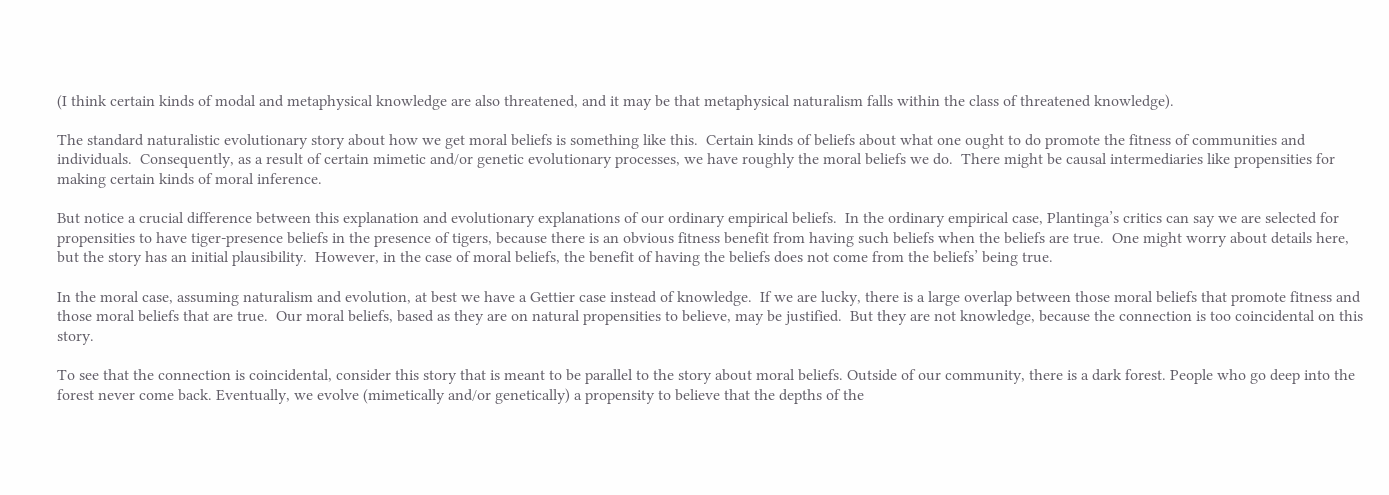(I think certain kinds of modal and metaphysical knowledge are also threatened, and it may be that metaphysical naturalism falls within the class of threatened knowledge).

The standard naturalistic evolutionary story about how we get moral beliefs is something like this.  Certain kinds of beliefs about what one ought to do promote the fitness of communities and individuals.  Consequently, as a result of certain mimetic and/or genetic evolutionary processes, we have roughly the moral beliefs we do.  There might be causal intermediaries like propensities for making certain kinds of moral inference.

But notice a crucial difference between this explanation and evolutionary explanations of our ordinary empirical beliefs.  In the ordinary empirical case, Plantinga’s critics can say we are selected for propensities to have tiger-presence beliefs in the presence of tigers, because there is an obvious fitness benefit from having such beliefs when the beliefs are true.  One might worry about details here, but the story has an initial plausibility.  However, in the case of moral beliefs, the benefit of having the beliefs does not come from the beliefs’ being true.

In the moral case, assuming naturalism and evolution, at best we have a Gettier case instead of knowledge.  If we are lucky, there is a large overlap between those moral beliefs that promote fitness and those moral beliefs that are true.  Our moral beliefs, based as they are on natural propensities to believe, may be justified.  But they are not knowledge, because the connection is too coincidental on this story.

To see that the connection is coincidental, consider this story that is meant to be parallel to the story about moral beliefs. Outside of our community, there is a dark forest. People who go deep into the forest never come back. Eventually, we evolve (mimetically and/or genetically) a propensity to believe that the depths of the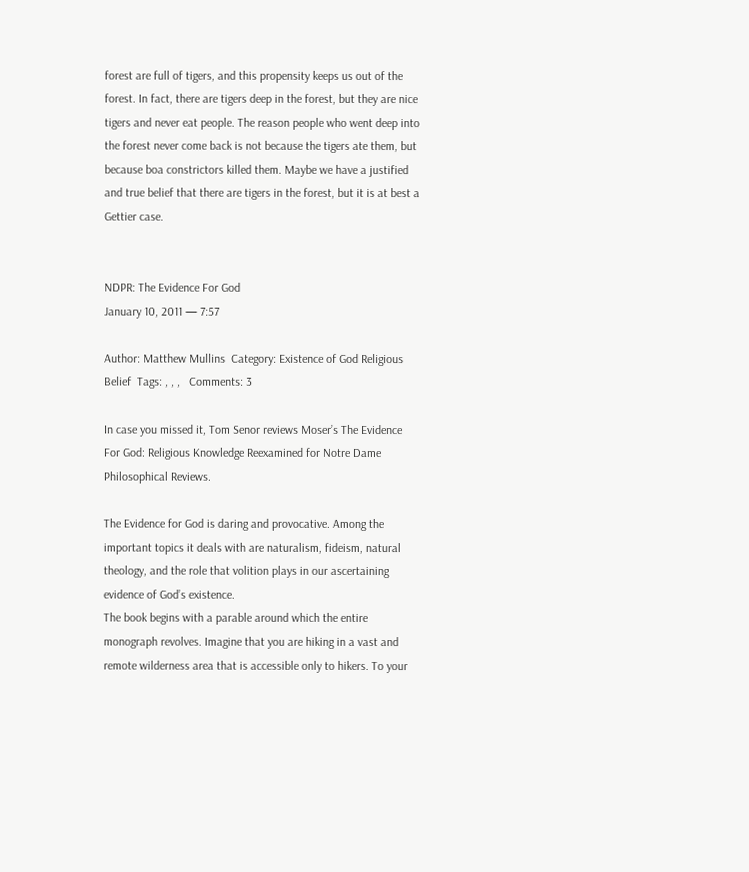forest are full of tigers, and this propensity keeps us out of the forest. In fact, there are tigers deep in the forest, but they are nice tigers and never eat people. The reason people who went deep into the forest never come back is not because the tigers ate them, but because boa constrictors killed them. Maybe we have a justified and true belief that there are tigers in the forest, but it is at best a Gettier case.


NDPR: The Evidence For God
January 10, 2011 — 7:57

Author: Matthew Mullins  Category: Existence of God Religious Belief  Tags: , , ,   Comments: 3

In case you missed it, Tom Senor reviews Moser’s The Evidence For God: Religious Knowledge Reexamined for Notre Dame Philosophical Reviews.

The Evidence for God is daring and provocative. Among the important topics it deals with are naturalism, fideism, natural theology, and the role that volition plays in our ascertaining evidence of God’s existence.
The book begins with a parable around which the entire monograph revolves. Imagine that you are hiking in a vast and remote wilderness area that is accessible only to hikers. To your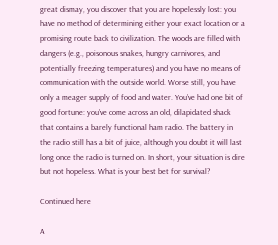great dismay, you discover that you are hopelessly lost: you have no method of determining either your exact location or a promising route back to civilization. The woods are filled with dangers (e.g., poisonous snakes, hungry carnivores, and potentially freezing temperatures) and you have no means of communication with the outside world. Worse still, you have only a meager supply of food and water. You’ve had one bit of good fortune: you’ve come across an old, dilapidated shack that contains a barely functional ham radio. The battery in the radio still has a bit of juice, although you doubt it will last long once the radio is turned on. In short, your situation is dire but not hopeless. What is your best bet for survival?

Continued here

A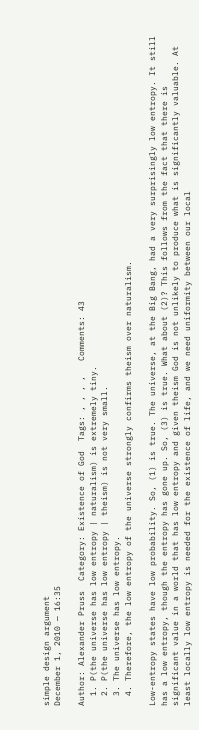simple design argument
December 1, 2010 — 16:35

Author: Alexander Pruss  Category: Existence of God  Tags: , , , ,   Comments: 43
  1. P(the universe has low entropy | naturalism) is extremely tiny.
  2. P(the universe has low entropy | theism) is not very small.
  3. The universe has low entropy.
  4. Therefore, the low entropy of the universe strongly confirms theism over naturalism.

Low-entropy states have low probability. So, (1) is true. The universe, at the Big Bang, had a very surprisingly low entropy. It still has a low entropy, though the entropy has gone up. So, (3) is true. What about (2)? This follows from the fact that there is significant value in a world that has low entropy and given theism God is not unlikely to produce what is significantly valuable. At least locally low entropy is needed for the existence of life, and we need uniformity between our local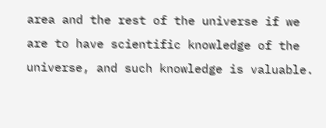area and the rest of the universe if we are to have scientific knowledge of the universe, and such knowledge is valuable.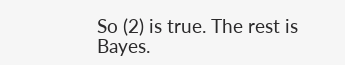So (2) is true. The rest is Bayes.